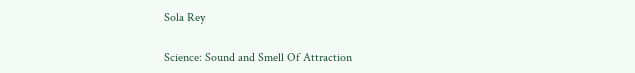Sola Rey

Science: Sound and Smell Of Attraction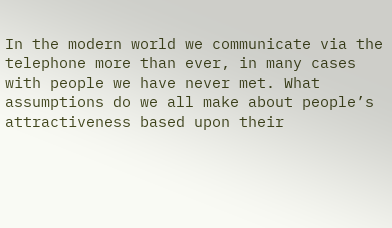In the modern world we communicate via the telephone more than ever, in many cases with people we have never met. What assumptions do we all make about people’s attractiveness based upon their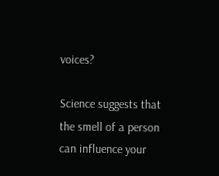voices?

Science suggests that the smell of a person can influence your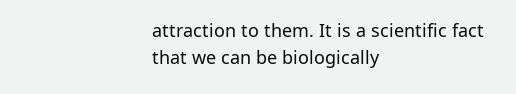attraction to them. It is a scientific fact that we can be biologically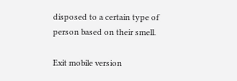disposed to a certain type of person based on their smell.

Exit mobile version